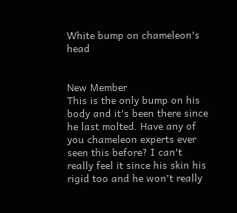White bump on chameleon's head


New Member
This is the only bump on his body and it's been there since he last molted. Have any of you chameleon experts ever seen this before? I can't really feel it since his skin his rigid too and he won't really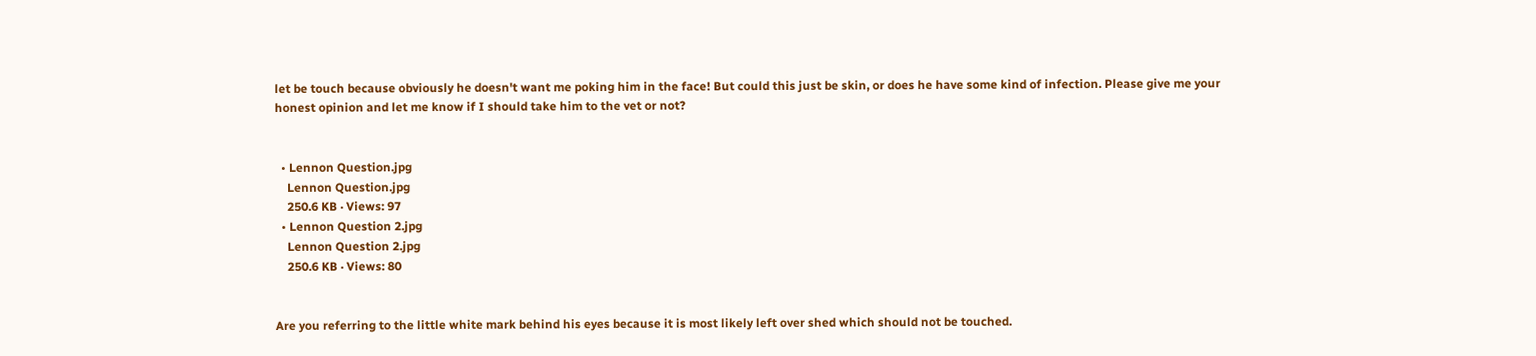let be touch because obviously he doesn't want me poking him in the face! But could this just be skin, or does he have some kind of infection. Please give me your honest opinion and let me know if I should take him to the vet or not?


  • Lennon Question.jpg
    Lennon Question.jpg
    250.6 KB · Views: 97
  • Lennon Question 2.jpg
    Lennon Question 2.jpg
    250.6 KB · Views: 80


Are you referring to the little white mark behind his eyes because it is most likely left over shed which should not be touched.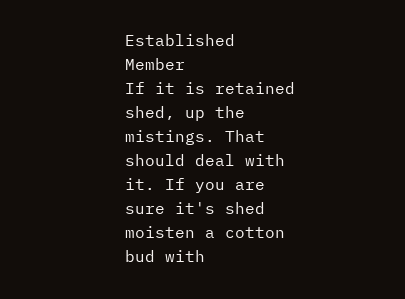Established Member
If it is retained shed, up the mistings. That should deal with it. If you are sure it's shed moisten a cotton bud with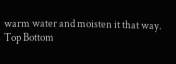warm water and moisten it that way.
Top Bottom